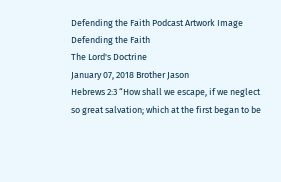Defending the Faith Podcast Artwork Image
Defending the Faith
The Lord's Doctrine
January 07, 2018 Brother Jason
Hebrews 2:3 “How shall we escape, if we neglect so great salvation; which at the first began to be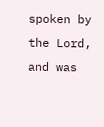spoken by the Lord, and was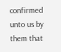confirmed unto us by them that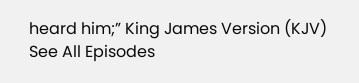heard him;” King James Version (KJV)
See All Episodes